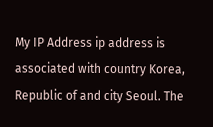My IP Address ip address is associated with country Korea, Republic of and city Seoul. The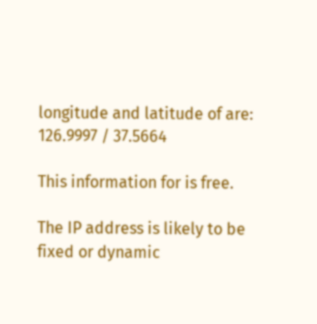longitude and latitude of are: 126.9997 / 37.5664

This information for is free.

The IP address is likely to be fixed or dynamic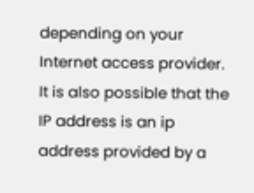depending on your Internet access provider. It is also possible that the IP address is an ip address provided by a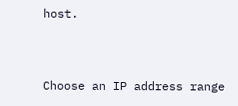host.


Choose an IP address range